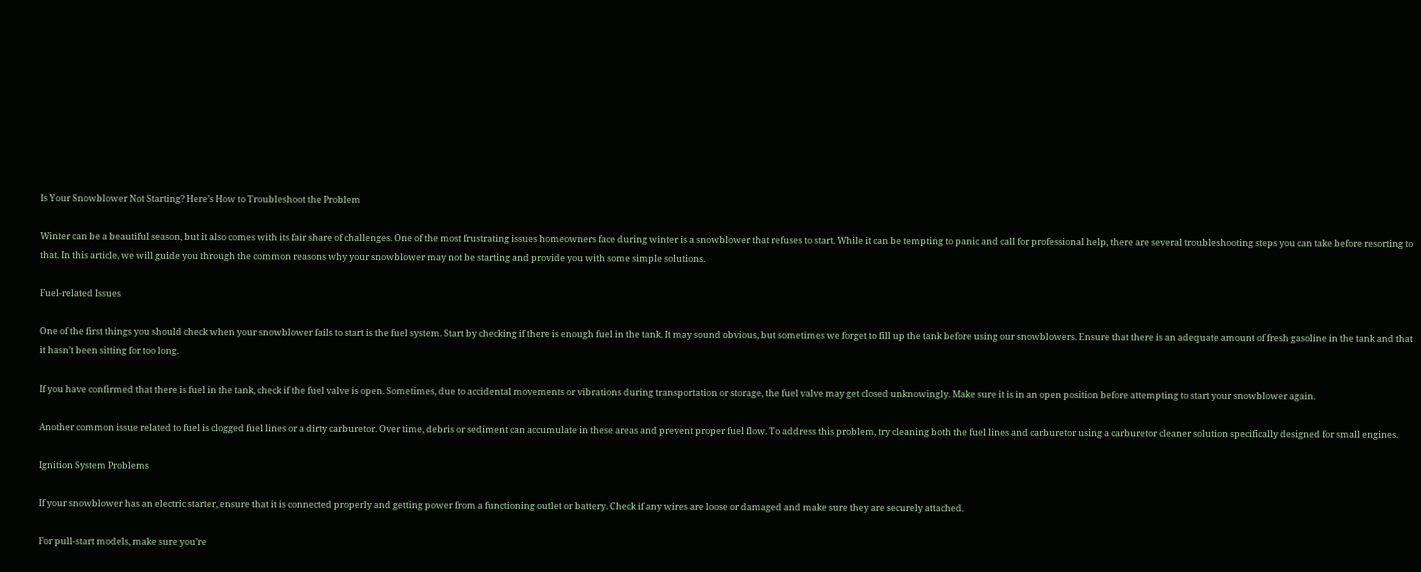Is Your Snowblower Not Starting? Here’s How to Troubleshoot the Problem

Winter can be a beautiful season, but it also comes with its fair share of challenges. One of the most frustrating issues homeowners face during winter is a snowblower that refuses to start. While it can be tempting to panic and call for professional help, there are several troubleshooting steps you can take before resorting to that. In this article, we will guide you through the common reasons why your snowblower may not be starting and provide you with some simple solutions.

Fuel-related Issues

One of the first things you should check when your snowblower fails to start is the fuel system. Start by checking if there is enough fuel in the tank. It may sound obvious, but sometimes we forget to fill up the tank before using our snowblowers. Ensure that there is an adequate amount of fresh gasoline in the tank and that it hasn’t been sitting for too long.

If you have confirmed that there is fuel in the tank, check if the fuel valve is open. Sometimes, due to accidental movements or vibrations during transportation or storage, the fuel valve may get closed unknowingly. Make sure it is in an open position before attempting to start your snowblower again.

Another common issue related to fuel is clogged fuel lines or a dirty carburetor. Over time, debris or sediment can accumulate in these areas and prevent proper fuel flow. To address this problem, try cleaning both the fuel lines and carburetor using a carburetor cleaner solution specifically designed for small engines.

Ignition System Problems

If your snowblower has an electric starter, ensure that it is connected properly and getting power from a functioning outlet or battery. Check if any wires are loose or damaged and make sure they are securely attached.

For pull-start models, make sure you’re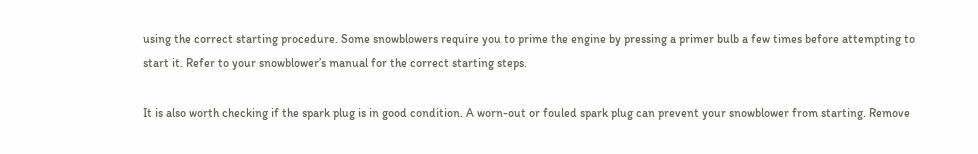using the correct starting procedure. Some snowblowers require you to prime the engine by pressing a primer bulb a few times before attempting to start it. Refer to your snowblower’s manual for the correct starting steps.

It is also worth checking if the spark plug is in good condition. A worn-out or fouled spark plug can prevent your snowblower from starting. Remove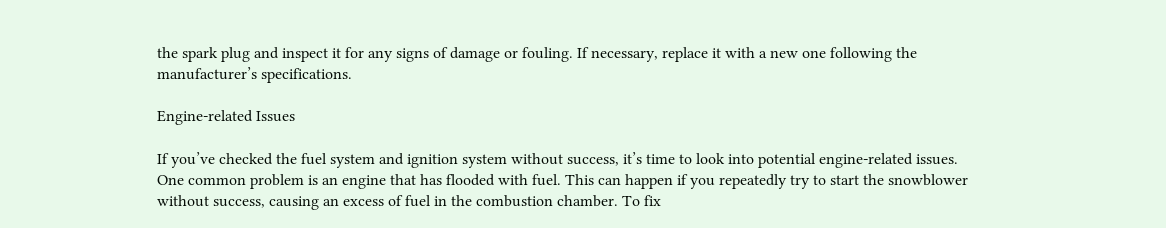the spark plug and inspect it for any signs of damage or fouling. If necessary, replace it with a new one following the manufacturer’s specifications.

Engine-related Issues

If you’ve checked the fuel system and ignition system without success, it’s time to look into potential engine-related issues. One common problem is an engine that has flooded with fuel. This can happen if you repeatedly try to start the snowblower without success, causing an excess of fuel in the combustion chamber. To fix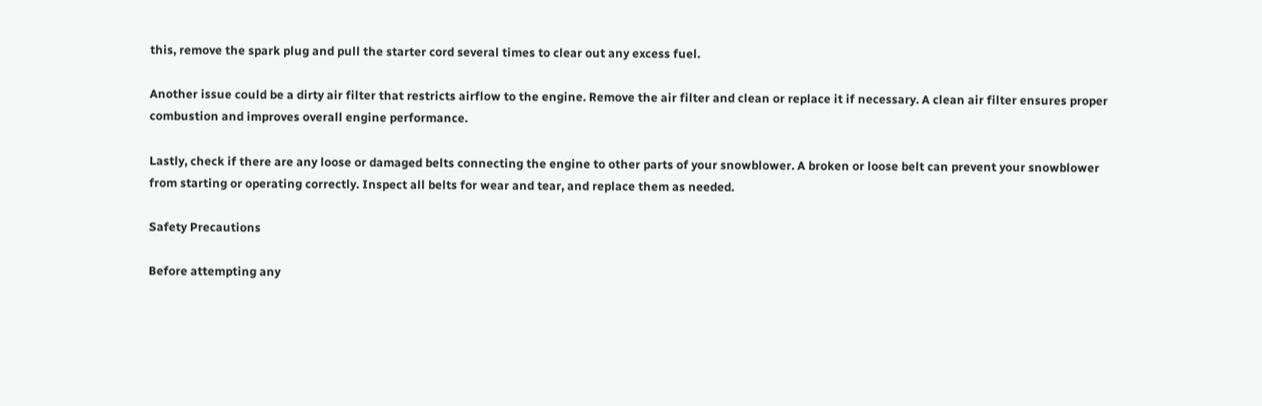this, remove the spark plug and pull the starter cord several times to clear out any excess fuel.

Another issue could be a dirty air filter that restricts airflow to the engine. Remove the air filter and clean or replace it if necessary. A clean air filter ensures proper combustion and improves overall engine performance.

Lastly, check if there are any loose or damaged belts connecting the engine to other parts of your snowblower. A broken or loose belt can prevent your snowblower from starting or operating correctly. Inspect all belts for wear and tear, and replace them as needed.

Safety Precautions

Before attempting any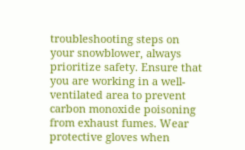troubleshooting steps on your snowblower, always prioritize safety. Ensure that you are working in a well-ventilated area to prevent carbon monoxide poisoning from exhaust fumes. Wear protective gloves when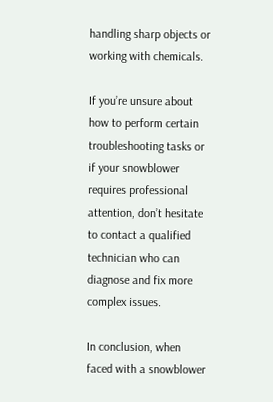handling sharp objects or working with chemicals.

If you’re unsure about how to perform certain troubleshooting tasks or if your snowblower requires professional attention, don’t hesitate to contact a qualified technician who can diagnose and fix more complex issues.

In conclusion, when faced with a snowblower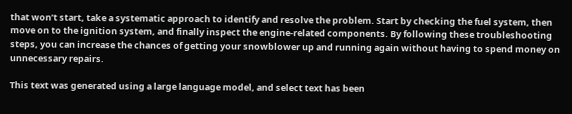that won’t start, take a systematic approach to identify and resolve the problem. Start by checking the fuel system, then move on to the ignition system, and finally inspect the engine-related components. By following these troubleshooting steps, you can increase the chances of getting your snowblower up and running again without having to spend money on unnecessary repairs.

This text was generated using a large language model, and select text has been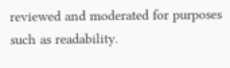reviewed and moderated for purposes such as readability.